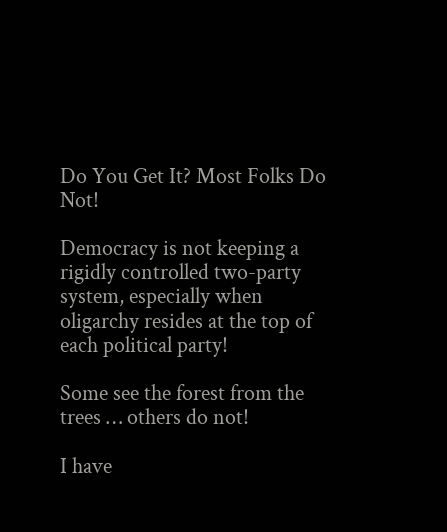Do You Get It? Most Folks Do Not!

Democracy is not keeping a rigidly controlled two-party system, especially when oligarchy resides at the top of each political party!

Some see the forest from the trees … others do not!

I have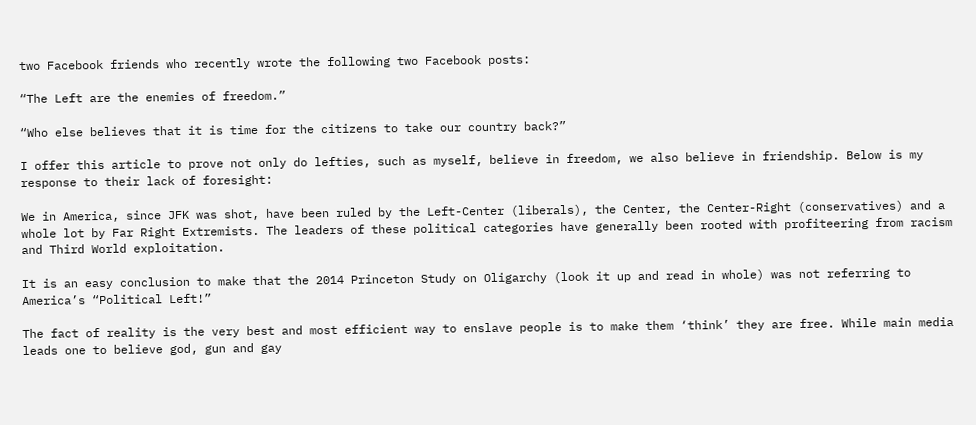two Facebook friends who recently wrote the following two Facebook posts:

“The Left are the enemies of freedom.”

“Who else believes that it is time for the citizens to take our country back?”

I offer this article to prove not only do lefties, such as myself, believe in freedom, we also believe in friendship. Below is my response to their lack of foresight:

We in America, since JFK was shot, have been ruled by the Left-Center (liberals), the Center, the Center-Right (conservatives) and a whole lot by Far Right Extremists. The leaders of these political categories have generally been rooted with profiteering from racism and Third World exploitation.

It is an easy conclusion to make that the 2014 Princeton Study on Oligarchy (look it up and read in whole) was not referring to America’s “Political Left!”

The fact of reality is the very best and most efficient way to enslave people is to make them ‘think’ they are free. While main media leads one to believe god, gun and gay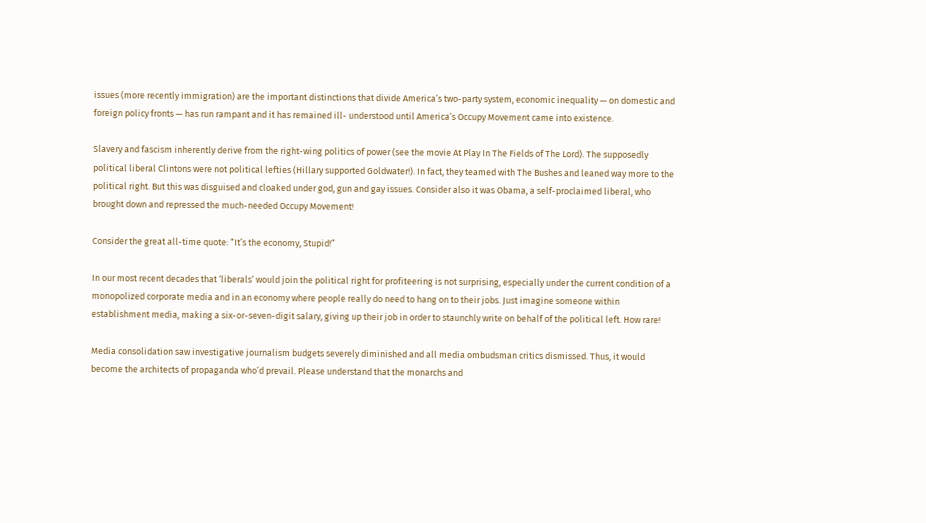issues (more recently immigration) are the important distinctions that divide America’s two-party system, economic inequality — on domestic and foreign policy fronts — has run rampant and it has remained ill- understood until America’s Occupy Movement came into existence.

Slavery and fascism inherently derive from the right-wing politics of power (see the movie At Play In The Fields of The Lord). The supposedly political liberal Clintons were not political lefties (Hillary supported Goldwater!). In fact, they teamed with The Bushes and leaned way more to the political right. But this was disguised and cloaked under god, gun and gay issues. Consider also it was Obama, a self-proclaimed liberal, who brought down and repressed the much-needed Occupy Movement!

Consider the great all-time quote: “It’s the economy, Stupid!”

In our most recent decades that ‘liberals’ would join the political right for profiteering is not surprising, especially under the current condition of a monopolized corporate media and in an economy where people really do need to hang on to their jobs. Just imagine someone within establishment media, making a six-or-seven-digit salary, giving up their job in order to staunchly write on behalf of the political left. How rare!

Media consolidation saw investigative journalism budgets severely diminished and all media ombudsman critics dismissed. Thus, it would become the architects of propaganda who’d prevail. Please understand that the monarchs and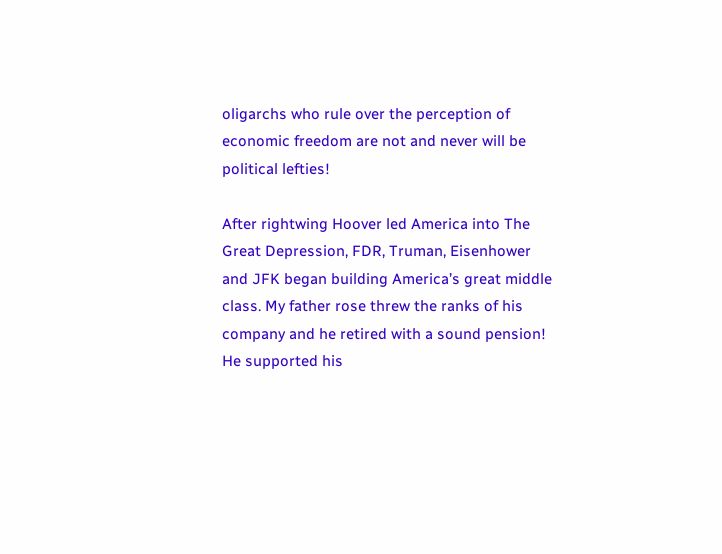oligarchs who rule over the perception of economic freedom are not and never will be political lefties!

After rightwing Hoover led America into The Great Depression, FDR, Truman, Eisenhower and JFK began building America’s great middle class. My father rose threw the ranks of his company and he retired with a sound pension! He supported his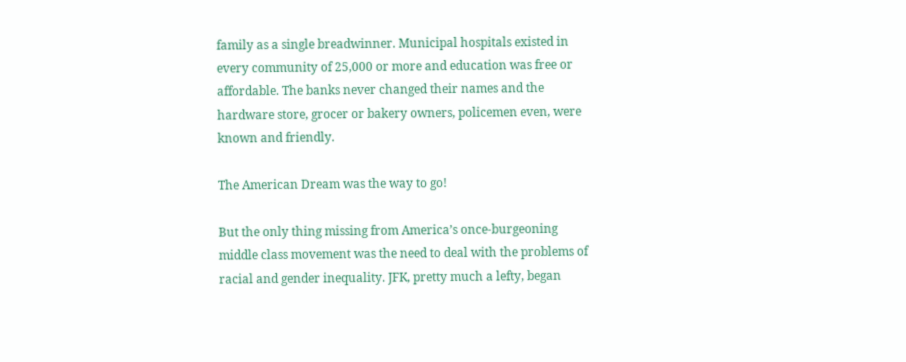family as a single breadwinner. Municipal hospitals existed in every community of 25,000 or more and education was free or affordable. The banks never changed their names and the hardware store, grocer or bakery owners, policemen even, were known and friendly.

The American Dream was the way to go!

But the only thing missing from America’s once-burgeoning middle class movement was the need to deal with the problems of racial and gender inequality. JFK, pretty much a lefty, began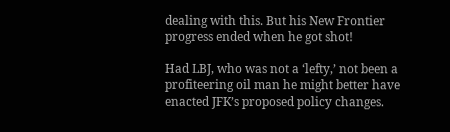dealing with this. But his New Frontier progress ended when he got shot!

Had LBJ, who was not a ‘lefty,’ not been a profiteering oil man he might better have enacted JFK’s proposed policy changes.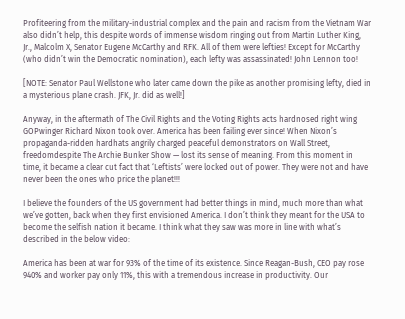Profiteering from the military-industrial complex and the pain and racism from the Vietnam War also didn’t help, this despite words of immense wisdom ringing out from Martin Luther King, Jr., Malcolm X, Senator Eugene McCarthy and RFK. All of them were lefties! Except for McCarthy (who didn’t win the Democratic nomination), each lefty was assassinated! John Lennon too!

[NOTE: Senator Paul Wellstone who later came down the pike as another promising lefty, died in a mysterious plane crash. JFK, Jr. did as well!]

Anyway, in the aftermath of The Civil Rights and the Voting Rights acts hardnosed right wing GOPwinger Richard Nixon took over. America has been failing ever since! When Nixon’s propaganda-ridden hardhats angrily charged peaceful demonstrators on Wall Street, freedomdespite The Archie Bunker Show — lost its sense of meaning. From this moment in time, it became a clear cut fact that ‘Leftists’ were locked out of power. They were not and have never been the ones who price the planet!!!

I believe the founders of the US government had better things in mind, much more than what we’ve gotten, back when they first envisioned America. I don’t think they meant for the USA to become the selfish nation it became. I think what they saw was more in line with what’s described in the below video:

America has been at war for 93% of the time of its existence. Since Reagan-Bush, CEO pay rose 940% and worker pay only 11%, this with a tremendous increase in productivity. Our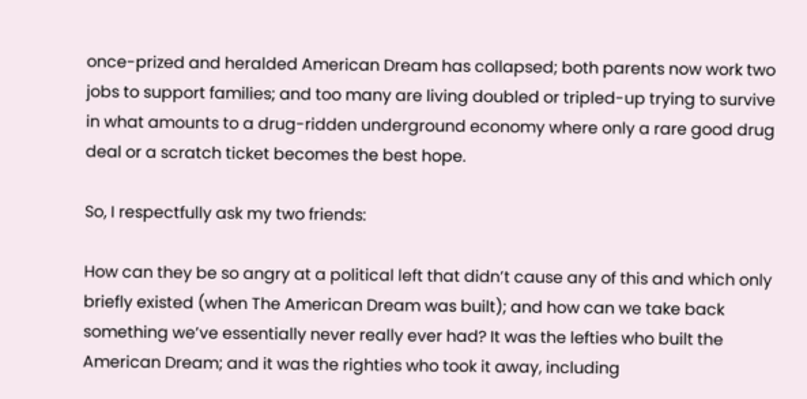once-prized and heralded American Dream has collapsed; both parents now work two jobs to support families; and too many are living doubled or tripled-up trying to survive in what amounts to a drug-ridden underground economy where only a rare good drug deal or a scratch ticket becomes the best hope.

So, I respectfully ask my two friends:

How can they be so angry at a political left that didn’t cause any of this and which only briefly existed (when The American Dream was built); and how can we take back something we’ve essentially never really ever had? It was the lefties who built the American Dream; and it was the righties who took it away, including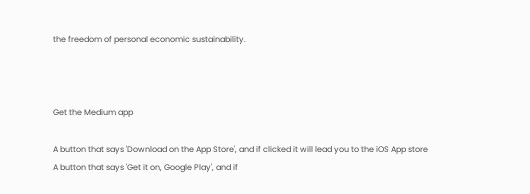the freedom of personal economic sustainability.



Get the Medium app

A button that says 'Download on the App Store', and if clicked it will lead you to the iOS App store
A button that says 'Get it on, Google Play', and if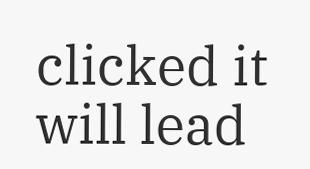clicked it will lead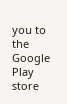you to the Google Play store